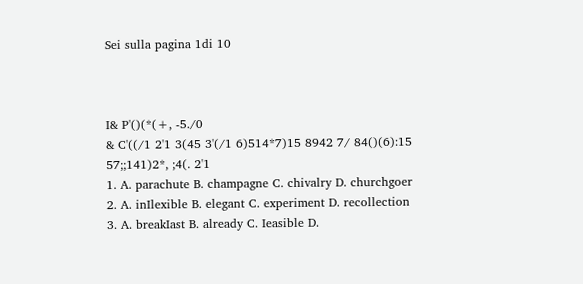Sei sulla pagina 1di 10



I& P'()(*(+, -5./0
& C'((/1 2'1 3(45 3'(/1 6)514*7)15 8942 7/ 84()(6):15 57;;141)2*, ;4(. 2'1
1. A. parachute B. champagne C. chivalry D. churchgoer
2. A. inIlexible B. elegant C. experiment D. recollection
3. A. breakIast B. already C. Ieasible D.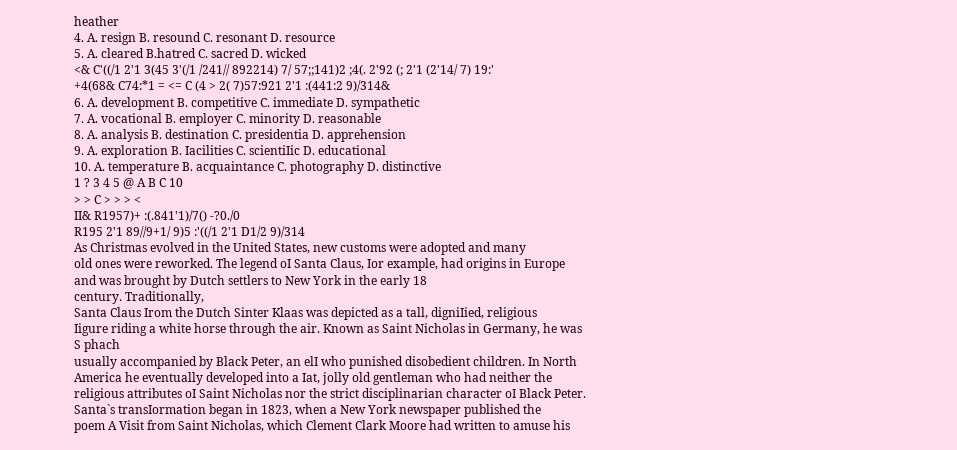heather
4. A. resign B. resound C. resonant D. resource
5. A. cleared B.hatred C. sacred D. wicked
<& C'((/1 2'1 3(45 3'(/1 /241// 892214) 7/ 57;;141)2 ;4(. 2'92 (; 2'1 (2'14/ 7) 19:'
+4(68& C74:*1 = <= C (4 > 2( 7)57:921 2'1 :(441:2 9)/314&
6. A. development B. competitive C. immediate D. sympathetic
7. A. vocational B. employer C. minority D. reasonable
8. A. analysis B. destination C. presidentia D. apprehension
9. A. exploration B. Iacilities C. scientiIic D. educational
10. A. temperature B. acquaintance C. photography D. distinctive
1 ? 3 4 5 @ A B C 10
> > C > > > <
II& R1957)+ :(.841'1)/7() -?0./0
R195 2'1 89//9+1/ 9)5 :'((/1 2'1 D1/2 9)/314
As Christmas evolved in the United States, new customs were adopted and many
old ones were reworked. The legend oI Santa Claus, Ior example, had origins in Europe
and was brought by Dutch settlers to New York in the early 18
century. Traditionally,
Santa Claus Irom the Dutch Sinter Klaas was depicted as a tall, digniIied, religious
Iigure riding a white horse through the air. Known as Saint Nicholas in Germany, he was
S phach
usually accompanied by Black Peter, an elI who punished disobedient children. In North
America he eventually developed into a Iat, jolly old gentleman who had neither the
religious attributes oI Saint Nicholas nor the strict disciplinarian character oI Black Peter.
Santa`s transIormation began in 1823, when a New York newspaper published the
poem A Visit from Saint Nicholas, which Clement Clark Moore had written to amuse his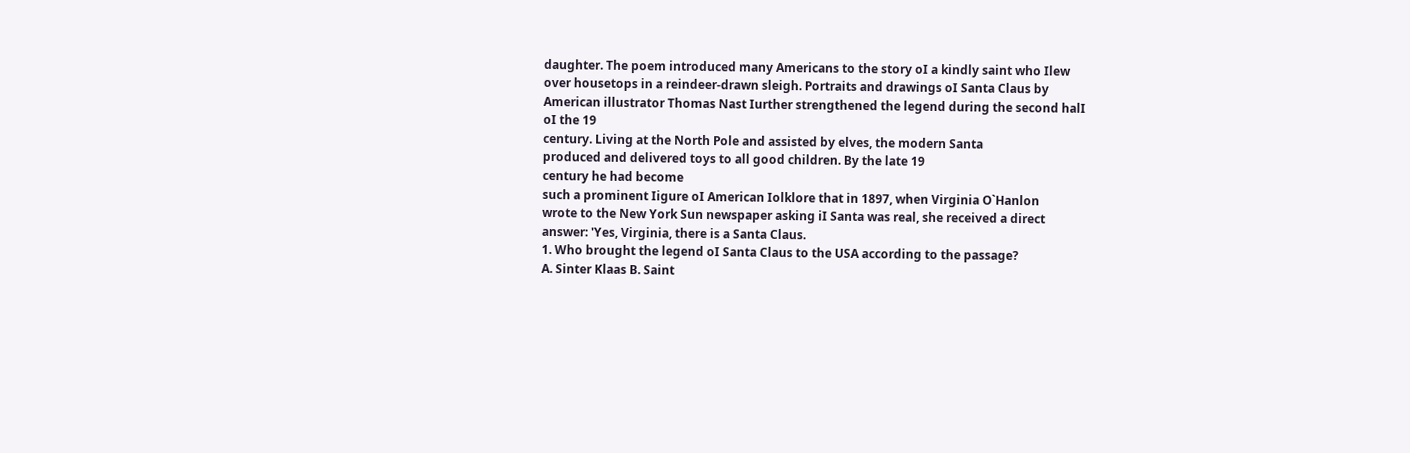daughter. The poem introduced many Americans to the story oI a kindly saint who Ilew
over housetops in a reindeer-drawn sleigh. Portraits and drawings oI Santa Claus by
American illustrator Thomas Nast Iurther strengthened the legend during the second halI
oI the 19
century. Living at the North Pole and assisted by elves, the modern Santa
produced and delivered toys to all good children. By the late 19
century he had become
such a prominent Iigure oI American Iolklore that in 1897, when Virginia O`Hanlon
wrote to the New York Sun newspaper asking iI Santa was real, she received a direct
answer: 'Yes, Virginia, there is a Santa Claus.
1. Who brought the legend oI Santa Claus to the USA according to the passage?
A. Sinter Klaas B. Saint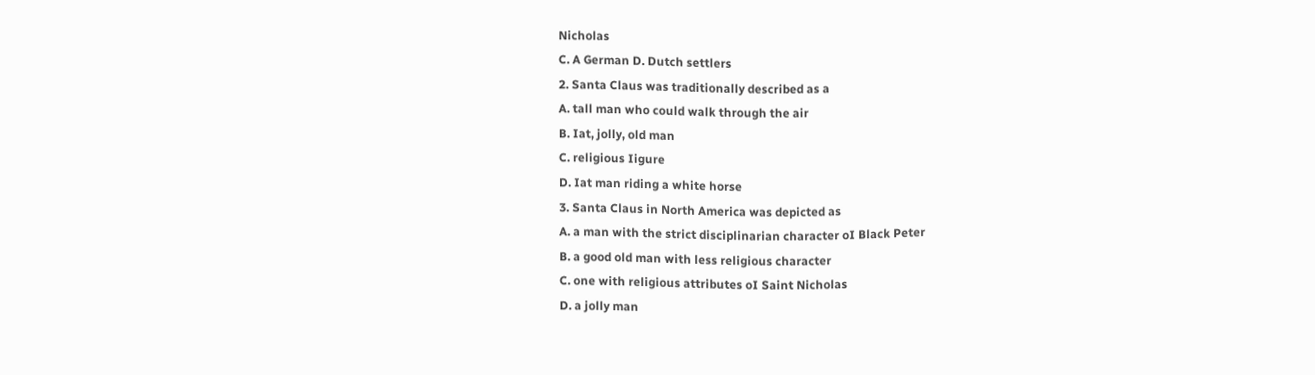Nicholas
C. A German D. Dutch settlers
2. Santa Claus was traditionally described as a
A. tall man who could walk through the air
B. Iat, jolly, old man
C. religious Iigure
D. Iat man riding a white horse
3. Santa Claus in North America was depicted as
A. a man with the strict disciplinarian character oI Black Peter
B. a good old man with less religious character
C. one with religious attributes oI Saint Nicholas
D. a jolly man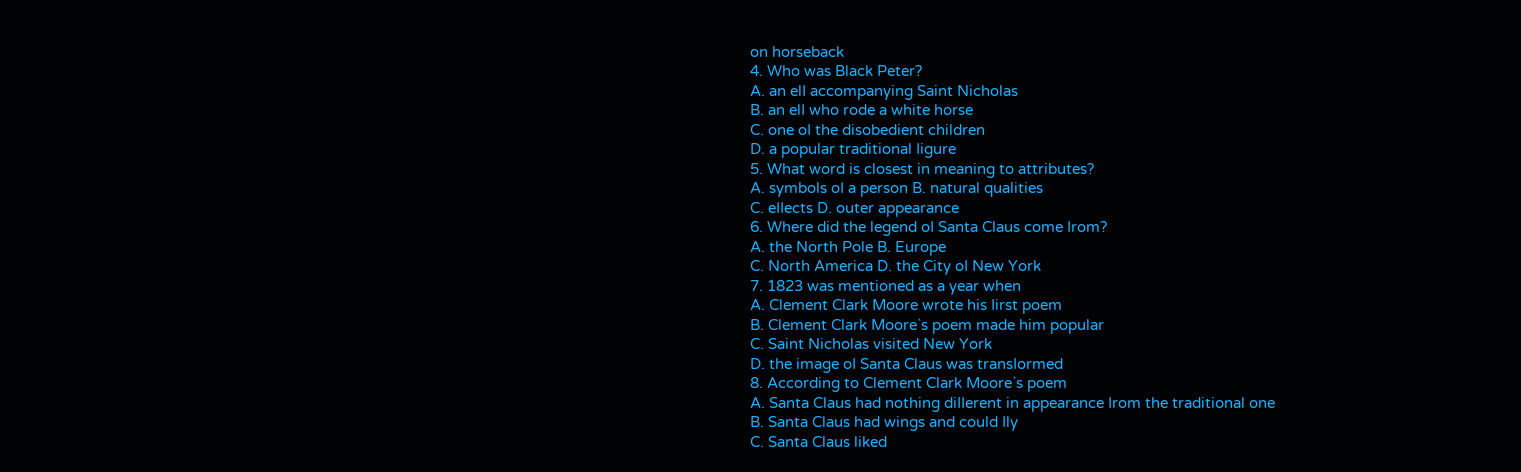on horseback
4. Who was Black Peter?
A. an elI accompanying Saint Nicholas
B. an elI who rode a white horse
C. one oI the disobedient children
D. a popular traditional Iigure
5. What word is closest in meaning to attributes?
A. symbols oI a person B. natural qualities
C. eIIects D. outer appearance
6. Where did the legend oI Santa Claus come Irom?
A. the North Pole B. Europe
C. North America D. the City oI New York
7. 1823 was mentioned as a year when
A. Clement Clark Moore wrote his Iirst poem
B. Clement Clark Moore`s poem made him popular
C. Saint Nicholas visited New York
D. the image oI Santa Claus was transIormed
8. According to Clement Clark Moore`s poem
A. Santa Claus had nothing diIIerent in appearance Irom the traditional one
B. Santa Claus had wings and could Ily
C. Santa Claus liked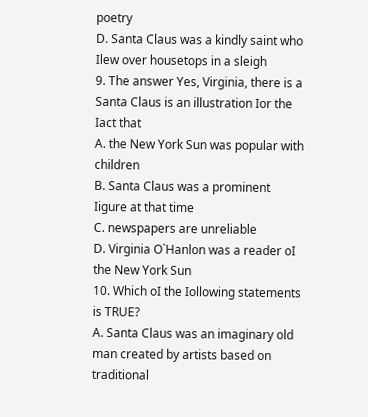poetry
D. Santa Claus was a kindly saint who Ilew over housetops in a sleigh
9. The answer Yes, Virginia, there is a Santa Claus is an illustration Ior the Iact that
A. the New York Sun was popular with children
B. Santa Claus was a prominent Iigure at that time
C. newspapers are unreliable
D. Virginia O`Hanlon was a reader oI the New York Sun
10. Which oI the Iollowing statements is TRUE?
A. Santa Claus was an imaginary old man created by artists based on traditional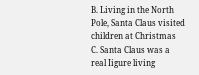B. Living in the North Pole, Santa Claus visited children at Christmas
C. Santa Claus was a real Iigure living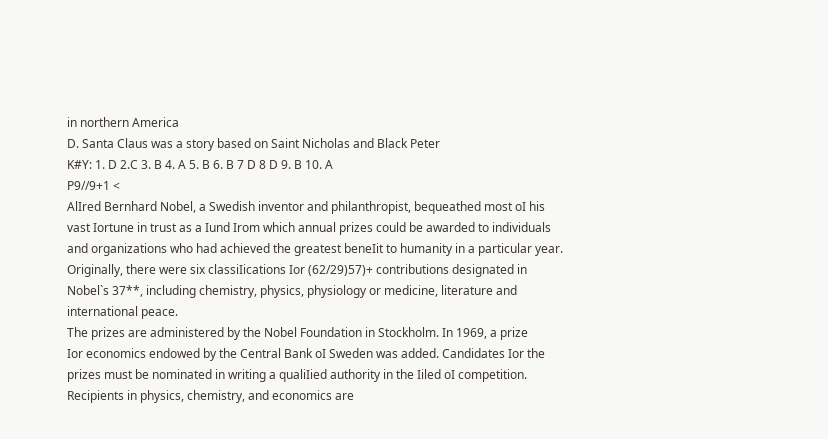in northern America
D. Santa Claus was a story based on Saint Nicholas and Black Peter
K#Y: 1. D 2.C 3. B 4. A 5. B 6. B 7 D 8 D 9. B 10. A
P9//9+1 <
AlIred Bernhard Nobel, a Swedish inventor and philanthropist, bequeathed most oI his
vast Iortune in trust as a Iund Irom which annual prizes could be awarded to individuals
and organizations who had achieved the greatest beneIit to humanity in a particular year.
Originally, there were six classiIications Ior (62/29)57)+ contributions designated in
Nobel`s 37**, including chemistry, physics, physiology or medicine, literature and
international peace.
The prizes are administered by the Nobel Foundation in Stockholm. In 1969, a prize
Ior economics endowed by the Central Bank oI Sweden was added. Candidates Ior the
prizes must be nominated in writing a qualiIied authority in the Iiled oI competition.
Recipients in physics, chemistry, and economics are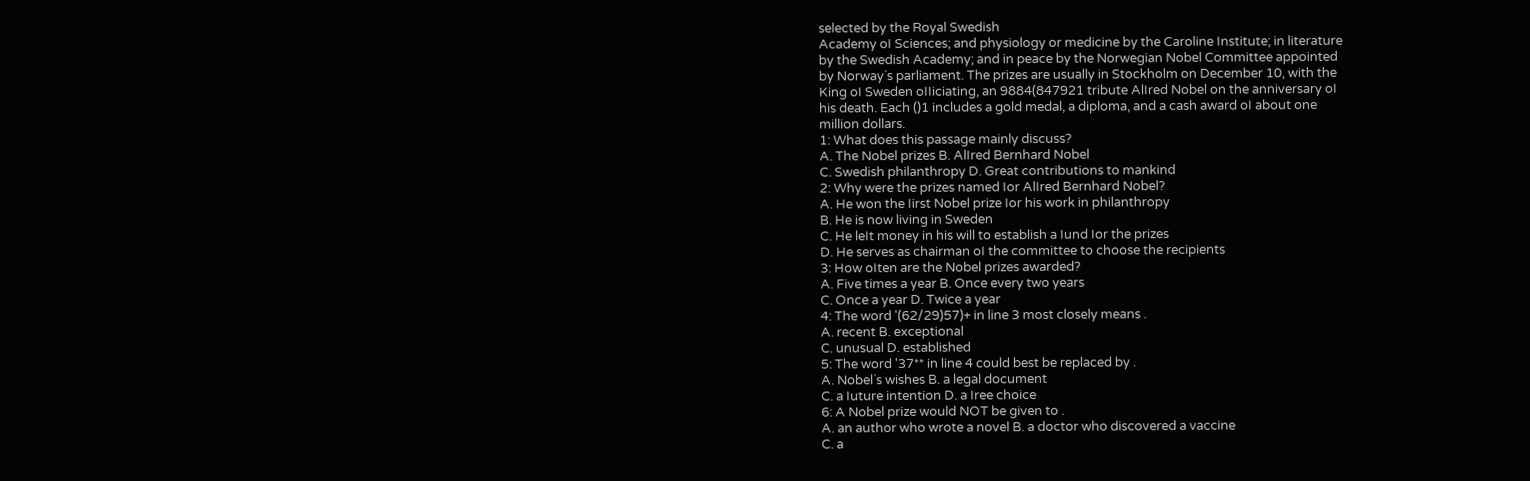selected by the Royal Swedish
Academy oI Sciences; and physiology or medicine by the Caroline Institute; in literature
by the Swedish Academy; and in peace by the Norwegian Nobel Committee appointed
by Norway`s parliament. The prizes are usually in Stockholm on December 10, with the
King oI Sweden oIIiciating, an 9884(847921 tribute AlIred Nobel on the anniversary oI
his death. Each ()1 includes a gold medal, a diploma, and a cash award oI about one
million dollars.
1: What does this passage mainly discuss?
A. The Nobel prizes B. AlIred Bernhard Nobel
C. Swedish philanthropy D. Great contributions to mankind
2: Why were the prizes named Ior AlIred Bernhard Nobel?
A. He won the Iirst Nobel prize Ior his work in philanthropy
B. He is now living in Sweden
C. He leIt money in his will to establish a Iund Ior the prizes
D. He serves as chairman oI the committee to choose the recipients
3: How oIten are the Nobel prizes awarded?
A. Five times a year B. Once every two years
C. Once a year D. Twice a year
4: The word '(62/29)57)+ in line 3 most closely means .
A. recent B. exceptional
C. unusual D. established
5: The word '37** in line 4 could best be replaced by .
A. Nobel`s wishes B. a legal document
C. a Iuture intention D. a Iree choice
6: A Nobel prize would NOT be given to .
A. an author who wrote a novel B. a doctor who discovered a vaccine
C. a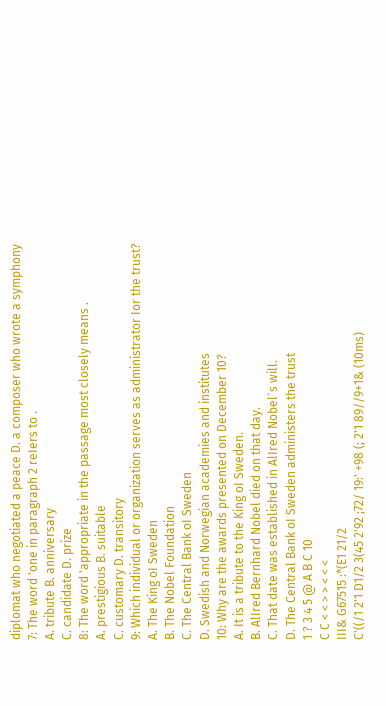diplomat who negotiated a peace D. a composer who wrote a symphony
7: The word 'one in paragraph 2 reIers to .
A. tribute B. anniversary
C. candidate D. prize
8: The word 'appropriate in the passage most closely means .
A. prestigious B. suitable
C. customary D. transitory
9: Which individual or organization serves as administrator Ior the trust?
A. The King oI Sweden
B. The Nobel Foundation
C. The Central Bank oI Sweden
D. Swedish and Norwegian academies and institutes
10: Why are the awards presented on December 10?
A. It is a tribute to the King oI Sweden.
B. AlIred Bernhard Nobel died on that day.
C. That date was established in AlIred Nobel`s will.
D. The Central Bank oI Sweden administers the trust
1 ? 3 4 5 @ A B C 10
C C < < > > < < <
III& G67515 :*(E1 21/2
C'((/1 2'1 D1/2 3(45 2'92 ;72/ 19:' +98 (; 2'1 89//9+1& (10ms)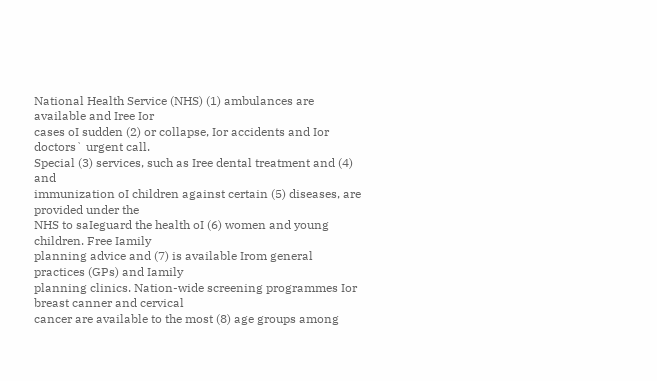National Health Service (NHS) (1) ambulances are available and Iree Ior
cases oI sudden (2) or collapse, Ior accidents and Ior doctors` urgent call.
Special (3) services, such as Iree dental treatment and (4) and
immunization oI children against certain (5) diseases, are provided under the
NHS to saIeguard the health oI (6) women and young children. Free Iamily
planning advice and (7) is available Irom general practices (GPs) and Iamily
planning clinics. Nation-wide screening programmes Ior breast canner and cervical
cancer are available to the most (8) age groups among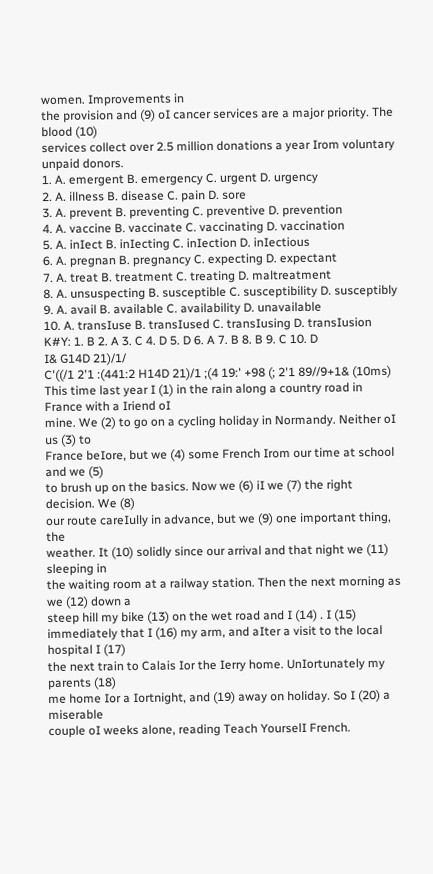women. Improvements in
the provision and (9) oI cancer services are a major priority. The blood (10)
services collect over 2.5 million donations a year Irom voluntary unpaid donors.
1. A. emergent B. emergency C. urgent D. urgency
2. A. illness B. disease C. pain D. sore
3. A. prevent B. preventing C. preventive D. prevention
4. A. vaccine B. vaccinate C. vaccinating D. vaccination
5. A. inIect B. inIecting C. inIection D. inIectious
6. A. pregnan B. pregnancy C. expecting D. expectant
7. A. treat B. treatment C. treating D. maltreatment
8. A. unsuspecting B. susceptible C. susceptibility D. susceptibly
9. A. avail B. available C. availability D. unavailable
10. A. transIuse B. transIused C. transIusing D. transIusion
K#Y: 1. B 2. A 3. C 4. D 5. D 6. A 7. B 8. B 9. C 10. D
I& G14D 21)/1/
C'((/1 2'1 :(441:2 H14D 21)/1 ;(4 19:' +98 (; 2'1 89//9+1& (10ms)
This time last year I (1) in the rain along a country road in France with a Iriend oI
mine. We (2) to go on a cycling holiday in Normandy. Neither oI us (3) to
France beIore, but we (4) some French Irom our time at school and we (5)
to brush up on the basics. Now we (6) iI we (7) the right decision. We (8)
our route careIully in advance, but we (9) one important thing, the
weather. It (10) solidly since our arrival and that night we (11) sleeping in
the waiting room at a railway station. Then the next morning as we (12) down a
steep hill my bike (13) on the wet road and I (14) . I (15)
immediately that I (16) my arm, and aIter a visit to the local hospital I (17)
the next train to Calais Ior the Ierry home. UnIortunately my parents (18)
me home Ior a Iortnight, and (19) away on holiday. So I (20) a miserable
couple oI weeks alone, reading Teach YourselI French.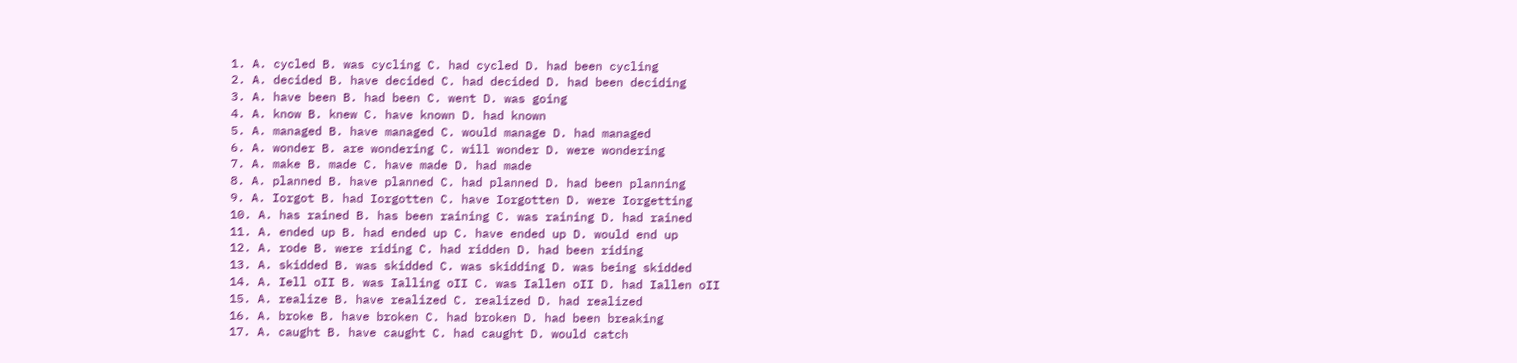1. A. cycled B. was cycling C. had cycled D. had been cycling
2. A. decided B. have decided C. had decided D. had been deciding
3. A. have been B. had been C. went D. was going
4. A. know B. knew C. have known D. had known
5. A. managed B. have managed C. would manage D. had managed
6. A. wonder B. are wondering C. will wonder D. were wondering
7. A. make B. made C. have made D. had made
8. A. planned B. have planned C. had planned D. had been planning
9. A. Iorgot B. had Iorgotten C. have Iorgotten D. were Iorgetting
10. A. has rained B. has been raining C. was raining D. had rained
11. A. ended up B. had ended up C. have ended up D. would end up
12. A. rode B. were riding C. had ridden D. had been riding
13. A. skidded B. was skidded C. was skidding D. was being skidded
14. A. Iell oII B. was Ialling oII C. was Iallen oII D. had Iallen oII
15. A. realize B. have realized C. realized D. had realized
16. A. broke B. have broken C. had broken D. had been breaking
17. A. caught B. have caught C. had caught D. would catch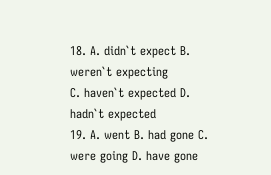18. A. didn`t expect B. weren`t expecting
C. haven`t expected D. hadn`t expected
19. A. went B. had gone C. were going D. have gone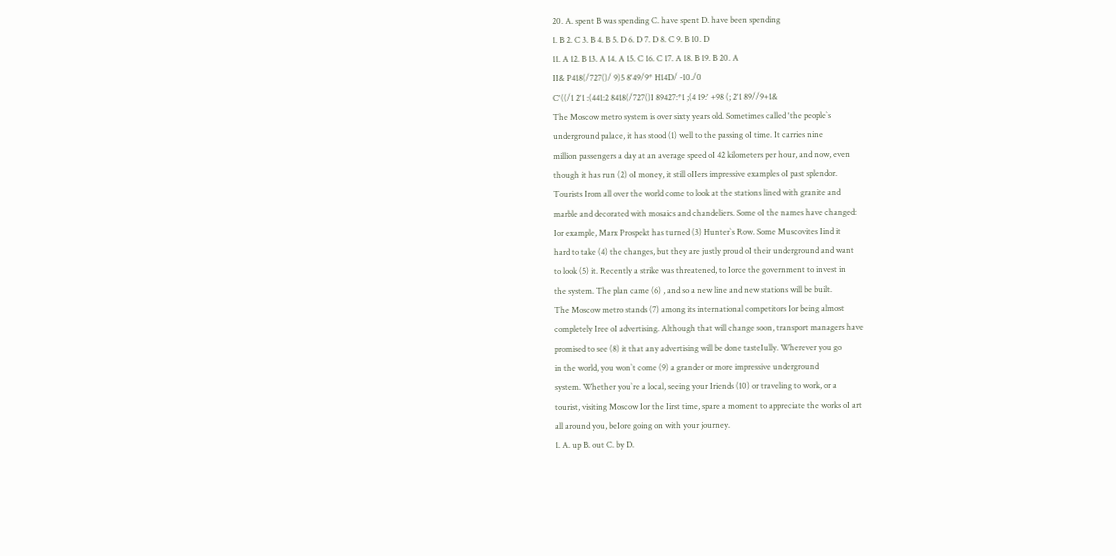20. A. spent B was spending C. have spent D. have been spending
1. B 2. C 3. B 4. B 5. D 6. D 7. D 8. C 9. B 10. D
11. A 12. B 13. A 14. A 15. C 16. C 17. A 18. B 19. B 20. A
II& P418(/727()/ 9)5 8'49/9* H14D/ -10./0
C'((/1 2'1 :(441:2 8418(/727()I 89427:*1 ;(4 19:' +98 (; 2'1 89//9+1&
The Moscow metro system is over sixty years old. Sometimes called 'the people`s
underground palace, it has stood (1) well to the passing oI time. It carries nine
million passengers a day at an average speed oI 42 kilometers per hour, and now, even
though it has run (2) oI money, it still oIIers impressive examples oI past splendor.
Tourists Irom all over the world come to look at the stations lined with granite and
marble and decorated with mosaics and chandeliers. Some oI the names have changed:
Ior example, Marx Prospekt has turned (3) Hunter`s Row. Some Muscovites Iind it
hard to take (4) the changes, but they are justly proud oI their underground and want
to look (5) it. Recently a strike was threatened, to Iorce the government to invest in
the system. The plan came (6) , and so a new line and new stations will be built.
The Moscow metro stands (7) among its international competitors Ior being almost
completely Iree oI advertising. Although that will change soon, transport managers have
promised to see (8) it that any advertising will be done tasteIully. Wherever you go
in the world, you won`t come (9) a grander or more impressive underground
system. Whether you`re a local, seeing your Iriends (10) or traveling to work, or a
tourist, visiting Moscow Ior the Iirst time, spare a moment to appreciate the works oI art
all around you, beIore going on with your journey.
1. A. up B. out C. by D.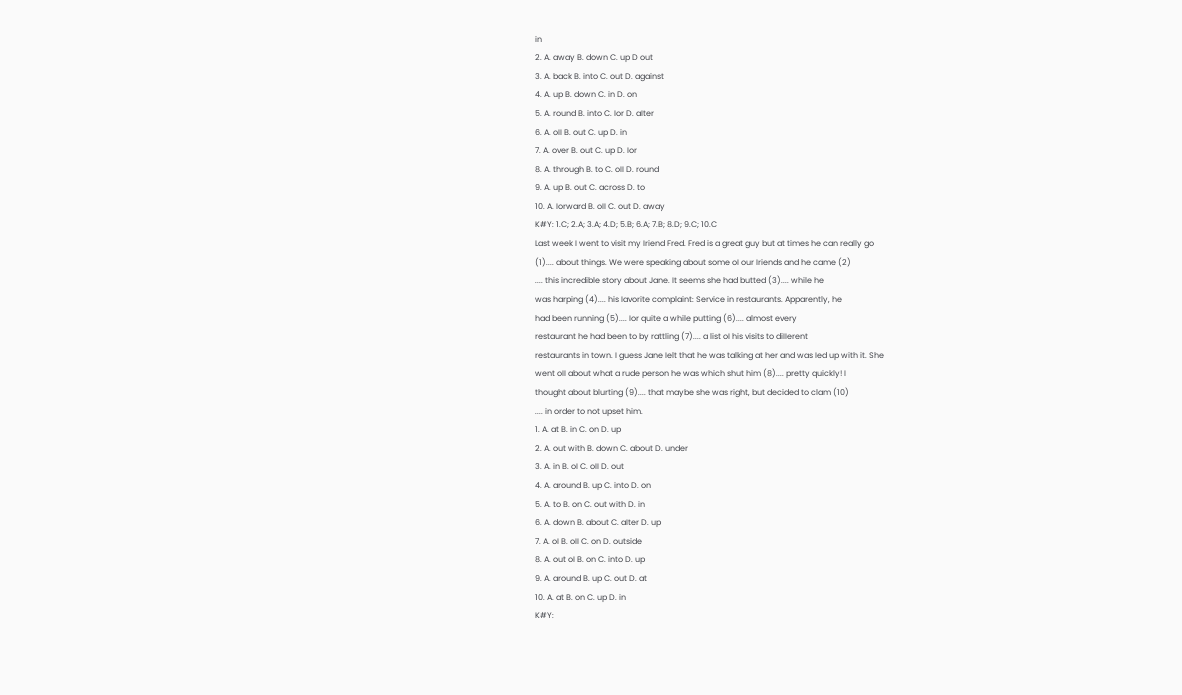in
2. A. away B. down C. up D out
3. A. back B. into C. out D. against
4. A. up B. down C. in D. on
5. A. round B. into C. Ior D. aIter
6. A. oII B. out C. up D. in
7. A. over B. out C. up D. Ior
8. A. through B. to C. oII D. round
9. A. up B. out C. across D. to
10. A. Iorward B. oII C. out D. away
K#Y: 1.C; 2.A; 3.A; 4.D; 5.B; 6.A; 7.B; 8.D; 9.C; 10.C
Last week I went to visit my Iriend Fred. Fred is a great guy but at times he can really go
(1).... about things. We were speaking about some oI our Iriends and he came (2)
.... this incredible story about Jane. It seems she had butted (3).... while he
was harping (4).... his Iavorite complaint: Service in restaurants. Apparently, he
had been running (5).... Ior quite a while putting (6).... almost every
restaurant he had been to by rattling (7).... a list oI his visits to diIIerent
restaurants in town. I guess Jane Ielt that he was talking at her and was Ied up with it. She
went oII about what a rude person he was which shut him (8).... pretty quickly! I
thought about blurting (9).... that maybe she was right, but decided to clam (10)
.... in order to not upset him.
1. A. at B. in C. on D. up
2. A. out with B. down C. about D. under
3. A. in B. oI C. oII D. out
4. A. around B. up C. into D. on
5. A. to B. on C. out with D. in
6. A. down B. about C. aIter D. up
7. A. oI B. oII C. on D. outside
8. A. out oI B. on C. into D. up
9. A. around B. up C. out D. at
10. A. at B. on C. up D. in
K#Y: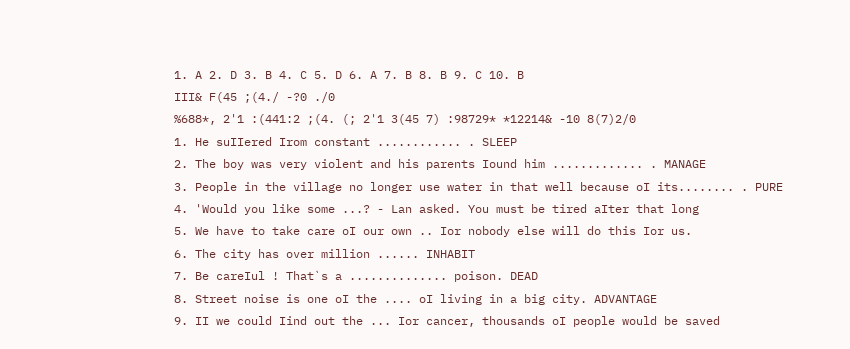1. A 2. D 3. B 4. C 5. D 6. A 7. B 8. B 9. C 10. B
III& F(45 ;(4./ -?0 ./0
%688*, 2'1 :(441:2 ;(4. (; 2'1 3(45 7) :98729* *12214& -10 8(7)2/0
1. He suIIered Irom constant ............ . SLEEP
2. The boy was very violent and his parents Iound him ............. . MANAGE
3. People in the village no longer use water in that well because oI its........ . PURE
4. 'Would you like some ...? - Lan asked. You must be tired aIter that long
5. We have to take care oI our own .. Ior nobody else will do this Ior us.
6. The city has over million ...... INHABIT
7. Be careIul ! That`s a .............. poison. DEAD
8. Street noise is one oI the .... oI living in a big city. ADVANTAGE
9. II we could Iind out the ... Ior cancer, thousands oI people would be saved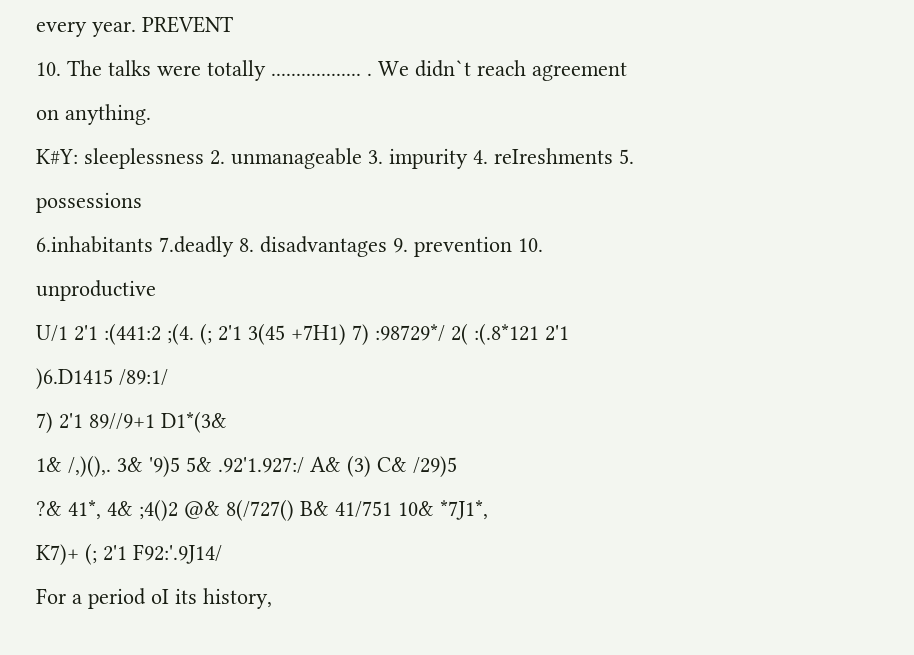every year. PREVENT
10. The talks were totally .................. . We didn`t reach agreement on anything.
K#Y: sleeplessness 2. unmanageable 3. impurity 4. reIreshments 5. possessions
6.inhabitants 7.deadly 8. disadvantages 9. prevention 10. unproductive
U/1 2'1 :(441:2 ;(4. (; 2'1 3(45 +7H1) 7) :98729*/ 2( :(.8*121 2'1 )6.D1415 /89:1/
7) 2'1 89//9+1 D1*(3&
1& /,)(),. 3& '9)5 5& .92'1.927:/ A& (3) C& /29)5
?& 41*, 4& ;4()2 @& 8(/727() B& 41/751 10& *7J1*,
K7)+ (; 2'1 F92:'.9J14/
For a period oI its history,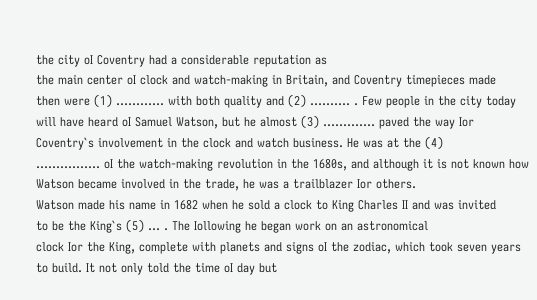the city oI Coventry had a considerable reputation as
the main center oI clock and watch-making in Britain, and Coventry timepieces made
then were (1) ............ with both quality and (2) .......... . Few people in the city today
will have heard oI Samuel Watson, but he almost (3) ............. paved the way Ior
Coventry`s involvement in the clock and watch business. He was at the (4)
................ oI the watch-making revolution in the 1680s, and although it is not known how
Watson became involved in the trade, he was a trailblazer Ior others.
Watson made his name in 1682 when he sold a clock to King Charles II and was invited
to be the King`s (5) ... . The Iollowing he began work on an astronomical
clock Ior the King, complete with planets and signs oI the zodiac, which took seven years
to build. It not only told the time oI day but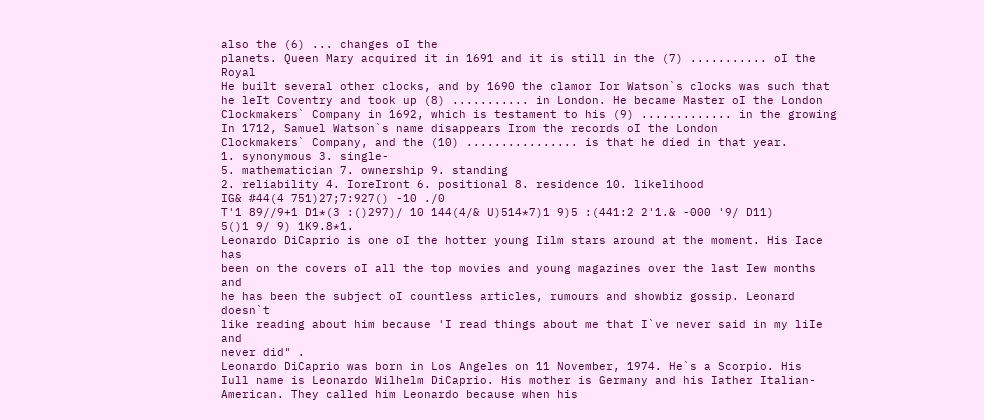also the (6) ... changes oI the
planets. Queen Mary acquired it in 1691 and it is still in the (7) ........... oI the Royal
He built several other clocks, and by 1690 the clamor Ior Watson`s clocks was such that
he leIt Coventry and took up (8) ........... in London. He became Master oI the London
Clockmakers` Company in 1692, which is testament to his (9) ............. in the growing
In 1712, Samuel Watson`s name disappears Irom the records oI the London
Clockmakers` Company, and the (10) ................ is that he died in that year.
1. synonymous 3. single-
5. mathematician 7. ownership 9. standing
2. reliability 4. IoreIront 6. positional 8. residence 10. likelihood
IG& #44(4 751)27;7:927() -10 ./0
T'1 89//9+1 D1*(3 :()297)/ 10 144(4/& U)514*7)1 9)5 :(441:2 2'1.& -000 '9/ D11)
5()1 9/ 9) 1K9.8*1.
Leonardo DiCaprio is one oI the hotter young Iilm stars around at the moment. His Iace has
been on the covers oI all the top movies and young magazines over the last Iew months and
he has been the subject oI countless articles, rumours and showbiz gossip. Leonard doesn`t
like reading about him because 'I read things about me that I`ve never said in my liIe and
never did" .
Leonardo DiCaprio was born in Los Angeles on 11 November, 1974. He`s a Scorpio. His
Iull name is Leonardo Wilhelm DiCaprio. His mother is Germany and his Iather Italian-
American. They called him Leonardo because when his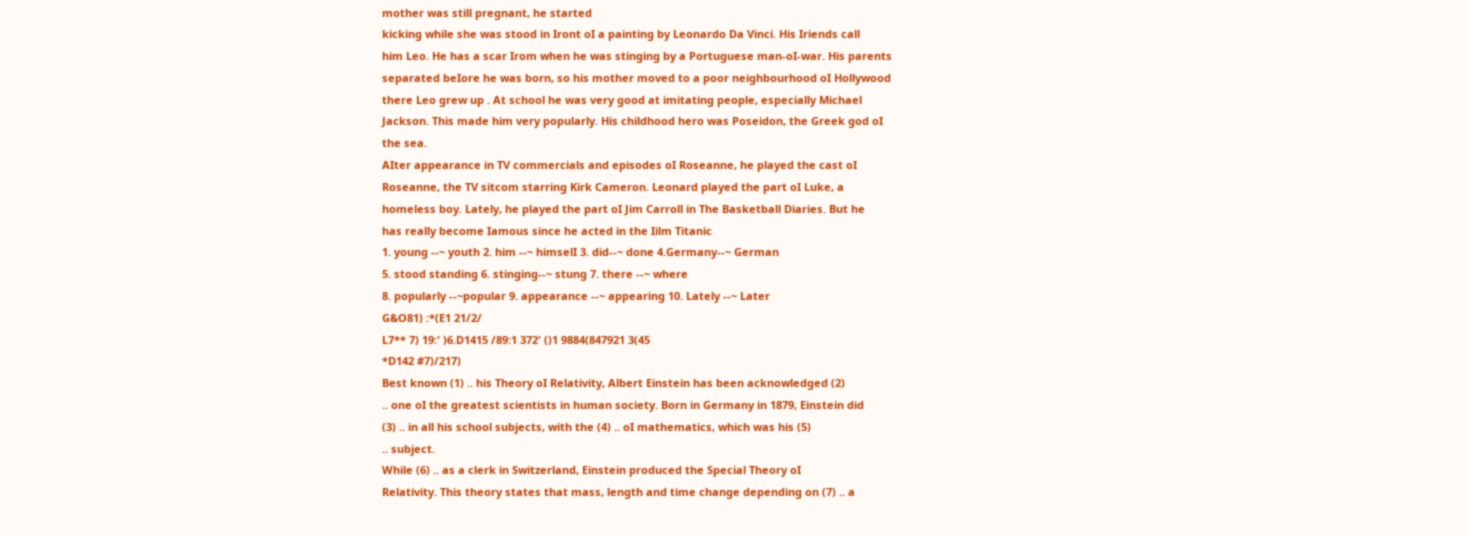mother was still pregnant, he started
kicking while she was stood in Iront oI a painting by Leonardo Da Vinci. His Iriends call
him Leo. He has a scar Irom when he was stinging by a Portuguese man-oI-war. His parents
separated beIore he was born, so his mother moved to a poor neighbourhood oI Hollywood
there Leo grew up . At school he was very good at imitating people, especially Michael
Jackson. This made him very popularly. His childhood hero was Poseidon, the Greek god oI
the sea.
AIter appearance in TV commercials and episodes oI Roseanne, he played the cast oI
Roseanne, the TV sitcom starring Kirk Cameron. Leonard played the part oI Luke, a
homeless boy. Lately, he played the part oI Jim Carroll in The Basketball Diaries. But he
has really become Iamous since he acted in the Iilm Titanic
1. young --~ youth 2. him --~ himselI 3. did--~ done 4.Germany--~ German
5. stood standing 6. stinging--~ stung 7. there --~ where
8. popularly --~popular 9. appearance --~ appearing 10. Lately --~ Later
G&O81) :*(E1 21/2/
L7** 7) 19:' )6.D1415 /89:1 372' ()1 9884(847921 3(45
*D142 #7)/217)
Best known (1) .. his Theory oI Relativity, Albert Einstein has been acknowledged (2)
.. one oI the greatest scientists in human society. Born in Germany in 1879, Einstein did
(3) .. in all his school subjects, with the (4) .. oI mathematics, which was his (5)
.. subject.
While (6) .. as a clerk in Switzerland, Einstein produced the Special Theory oI
Relativity. This theory states that mass, length and time change depending on (7) .. a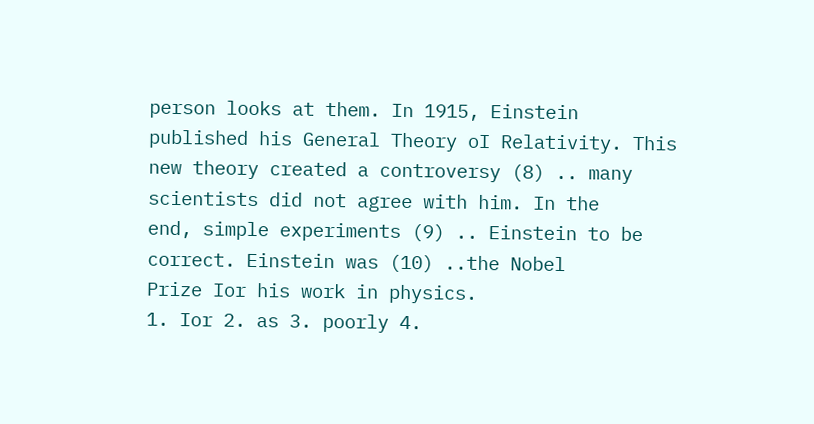person looks at them. In 1915, Einstein published his General Theory oI Relativity. This
new theory created a controversy (8) .. many scientists did not agree with him. In the
end, simple experiments (9) .. Einstein to be correct. Einstein was (10) ..the Nobel
Prize Ior his work in physics.
1. Ior 2. as 3. poorly 4.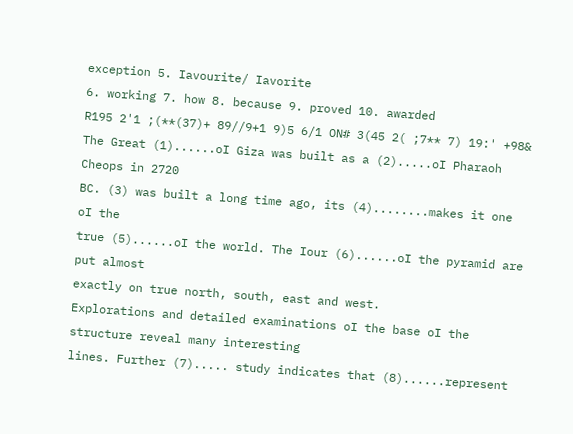exception 5. Iavourite/ Iavorite
6. working 7. how 8. because 9. proved 10. awarded
R195 2'1 ;(**(37)+ 89//9+1 9)5 6/1 ON# 3(45 2( ;7** 7) 19:' +98&
The Great (1)......oI Giza was built as a (2).....oI Pharaoh Cheops in 2720
BC. (3) was built a long time ago, its (4)........makes it one oI the
true (5)......oI the world. The Iour (6)......oI the pyramid are put almost
exactly on true north, south, east and west.
Explorations and detailed examinations oI the base oI the structure reveal many interesting
lines. Further (7)..... study indicates that (8)......represent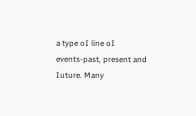a type oI line oI
events-past, present and Iuture. Many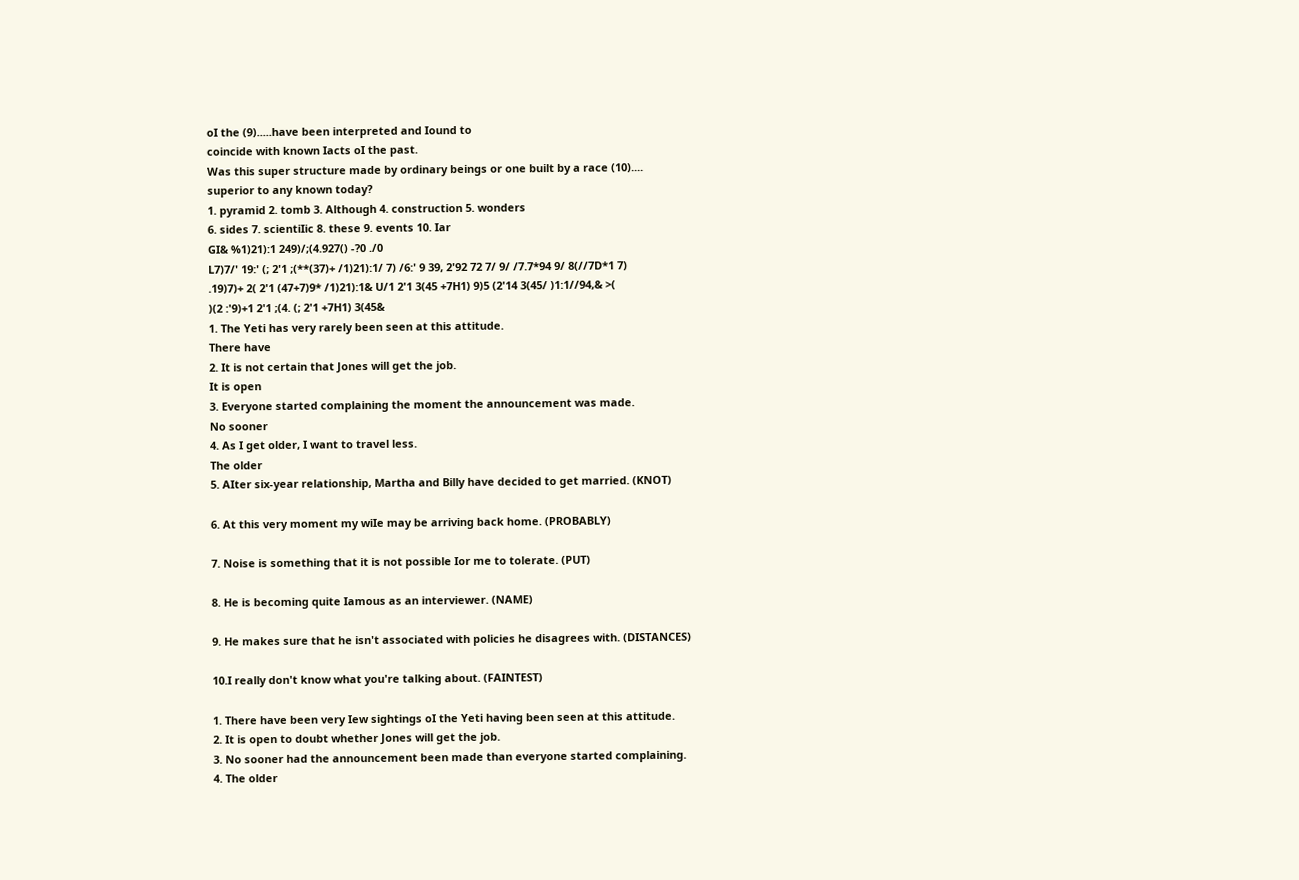oI the (9).....have been interpreted and Iound to
coincide with known Iacts oI the past.
Was this super structure made by ordinary beings or one built by a race (10)....
superior to any known today?
1. pyramid 2. tomb 3. Although 4. construction 5. wonders
6. sides 7. scientiIic 8. these 9. events 10. Iar
GI& %1)21):1 249)/;(4.927() -?0 ./0
L7)7/' 19:' (; 2'1 ;(**(37)+ /1)21):1/ 7) /6:' 9 39, 2'92 72 7/ 9/ /7.7*94 9/ 8(//7D*1 7)
.19)7)+ 2( 2'1 (47+7)9* /1)21):1& U/1 2'1 3(45 +7H1) 9)5 (2'14 3(45/ )1:1//94,& >(
)(2 :'9)+1 2'1 ;(4. (; 2'1 +7H1) 3(45&
1. The Yeti has very rarely been seen at this attitude.
There have
2. It is not certain that Jones will get the job.
It is open
3. Everyone started complaining the moment the announcement was made.
No sooner
4. As I get older, I want to travel less.
The older
5. AIter six-year relationship, Martha and Billy have decided to get married. (KNOT)

6. At this very moment my wiIe may be arriving back home. (PROBABLY)

7. Noise is something that it is not possible Ior me to tolerate. (PUT)

8. He is becoming quite Iamous as an interviewer. (NAME)

9. He makes sure that he isn't associated with policies he disagrees with. (DISTANCES)

10.I really don't know what you're talking about. (FAINTEST)

1. There have been very Iew sightings oI the Yeti having been seen at this attitude.
2. It is open to doubt whether Jones will get the job.
3. No sooner had the announcement been made than everyone started complaining.
4. The older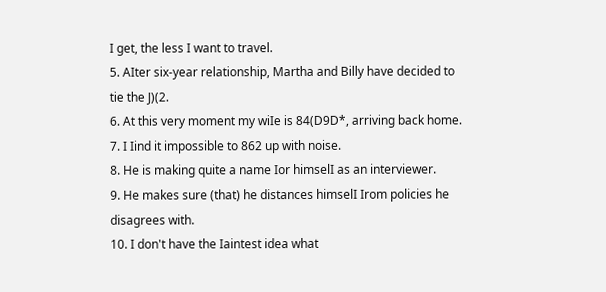I get, the less I want to travel.
5. AIter six-year relationship, Martha and Billy have decided to tie the J)(2.
6. At this very moment my wiIe is 84(D9D*, arriving back home.
7. I Iind it impossible to 862 up with noise.
8. He is making quite a name Ior himselI as an interviewer.
9. He makes sure (that) he distances himselI Irom policies he disagrees with.
10. I don't have the Iaintest idea what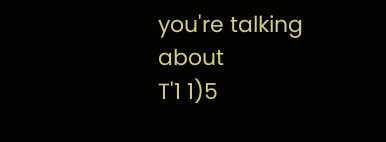you're talking about
T'1 1)5